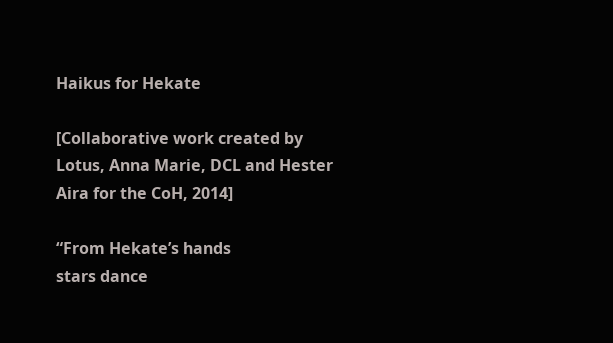Haikus for Hekate

[Collaborative work created by Lotus, Anna Marie, DCL and Hester Aira for the CoH, 2014]

“From Hekate’s hands
stars dance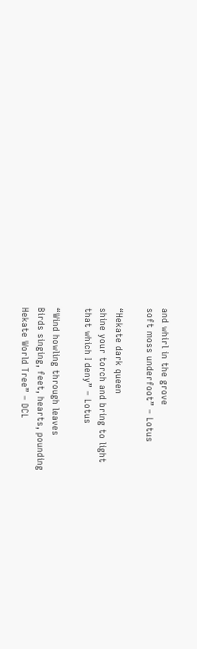and whirl in the grove
soft moss underfoot” – Lotus

“Hekate dark queen
shine your torch and bring to light
that which I deny” – Lotus

“Wind howling through leaves
Birds singing, feet, hearts, pounding
Hekate World Tree” – DCL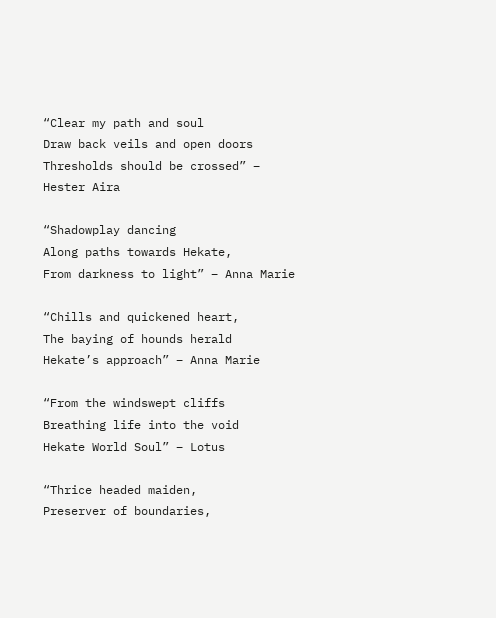“Clear my path and soul
Draw back veils and open doors
Thresholds should be crossed” – Hester Aira

“Shadowplay dancing
Along paths towards Hekate,
From darkness to light” – Anna Marie

“Chills and quickened heart,
The baying of hounds herald
Hekate’s approach” – Anna Marie

“From the windswept cliffs
Breathing life into the void
Hekate World Soul” – Lotus

“Thrice headed maiden,
Preserver of boundaries,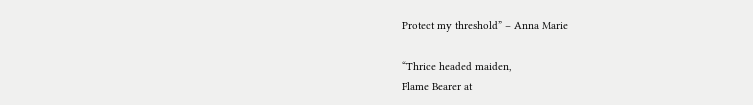Protect my threshold” – Anna Marie

“Thrice headed maiden,
Flame Bearer at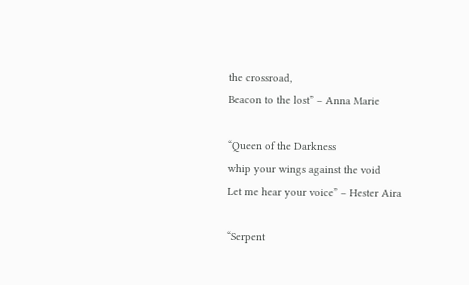the crossroad,
Beacon to the lost” – Anna Marie

“Queen of the Darkness
whip your wings against the void
Let me hear your voice” – Hester Aira

“Serpent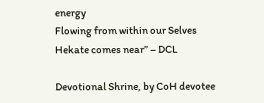energy
Flowing from within our Selves
Hekate comes near” – DCL

Devotional Shrine, by CoH devotee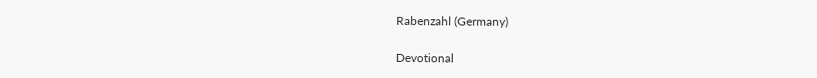Rabenzahl (Germany)

Devotional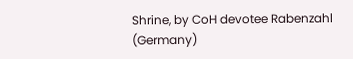Shrine, by CoH devotee Rabenzahl (Germany)